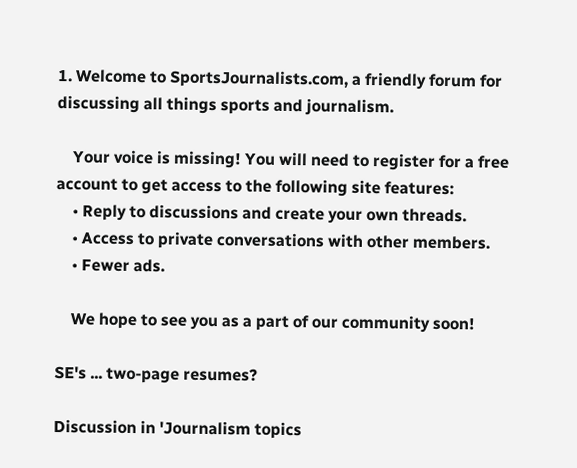1. Welcome to SportsJournalists.com, a friendly forum for discussing all things sports and journalism.

    Your voice is missing! You will need to register for a free account to get access to the following site features:
    • Reply to discussions and create your own threads.
    • Access to private conversations with other members.
    • Fewer ads.

    We hope to see you as a part of our community soon!

SE's ... two-page resumes?

Discussion in 'Journalism topics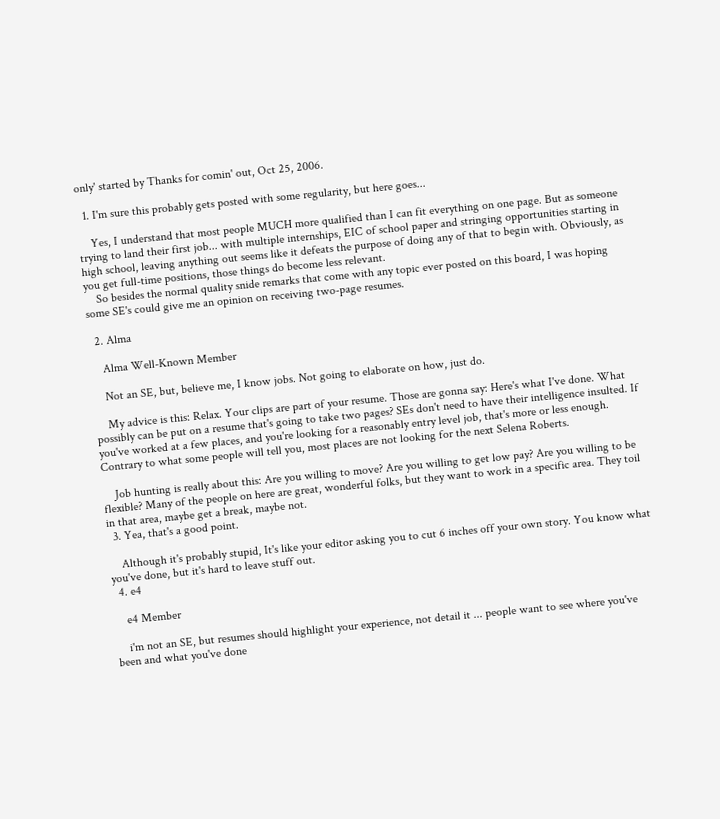only' started by Thanks for comin' out, Oct 25, 2006.

  1. I'm sure this probably gets posted with some regularity, but here goes...

    Yes, I understand that most people MUCH more qualified than I can fit everything on one page. But as someone trying to land their first job... with multiple internships, EIC of school paper and stringing opportunities starting in high school, leaving anything out seems like it defeats the purpose of doing any of that to begin with. Obviously, as you get full-time positions, those things do become less relevant.
    So besides the normal quality snide remarks that come with any topic ever posted on this board, I was hoping some SE's could give me an opinion on receiving two-page resumes.

  2. Alma

    Alma Well-Known Member

    Not an SE, but, believe me, I know jobs. Not going to elaborate on how, just do.

    My advice is this: Relax. Your clips are part of your resume. Those are gonna say: Here's what I've done. What possibly can be put on a resume that's going to take two pages? SEs don't need to have their intelligence insulted. If you've worked at a few places, and you're looking for a reasonably entry level job, that's more or less enough. Contrary to what some people will tell you, most places are not looking for the next Selena Roberts.

    Job hunting is really about this: Are you willing to move? Are you willing to get low pay? Are you willing to be flexible? Many of the people on here are great, wonderful folks, but they want to work in a specific area. They toil in that area, maybe get a break, maybe not.
  3. Yea, that's a good point.

    Although it's probably stupid, It's like your editor asking you to cut 6 inches off your own story. You know what you've done, but it's hard to leave stuff out.
  4. e4

    e4 Member

    i'm not an SE, but resumes should highlight your experience, not detail it ... people want to see where you've been and what you've done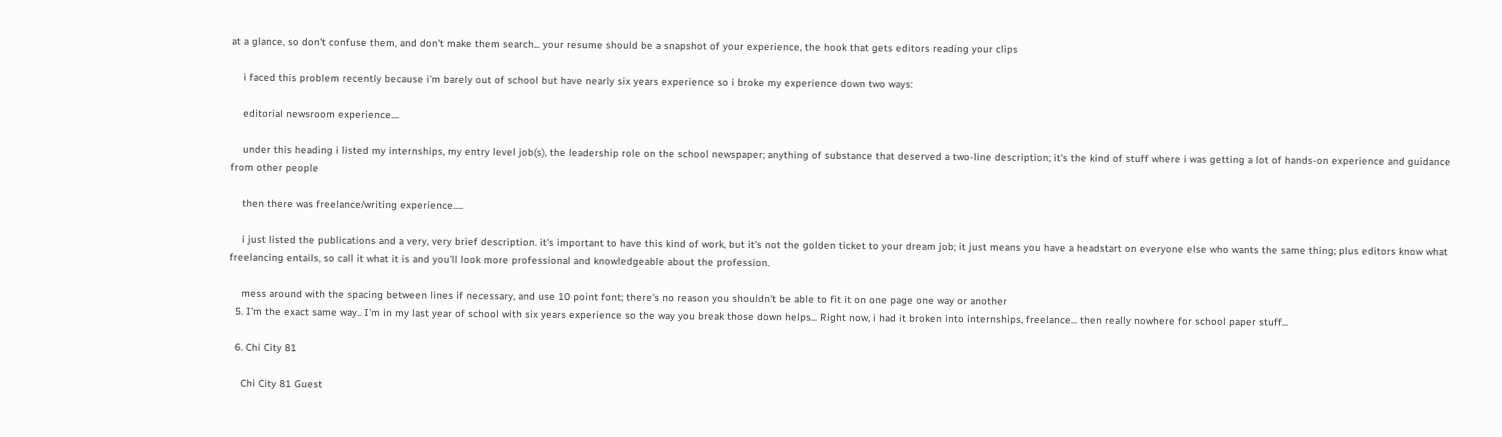at a glance, so don't confuse them, and don't make them search... your resume should be a snapshot of your experience, the hook that gets editors reading your clips

    i faced this problem recently because i'm barely out of school but have nearly six years experience so i broke my experience down two ways:

    editorial newsroom experience....

    under this heading i listed my internships, my entry level job(s), the leadership role on the school newspaper; anything of substance that deserved a two-line description; it's the kind of stuff where i was getting a lot of hands-on experience and guidance from other people

    then there was freelance/writing experience.....

    i just listed the publications and a very, very brief description. it's important to have this kind of work, but it's not the golden ticket to your dream job; it just means you have a headstart on everyone else who wants the same thing; plus editors know what freelancing entails, so call it what it is and you'll look more professional and knowledgeable about the profession.

    mess around with the spacing between lines if necessary, and use 10 point font; there's no reason you shouldn't be able to fit it on one page one way or another
  5. I'm the exact same way.. I'm in my last year of school with six years experience so the way you break those down helps... Right now, i had it broken into internships, freelance... then really nowhere for school paper stuff...

  6. Chi City 81

    Chi City 81 Guest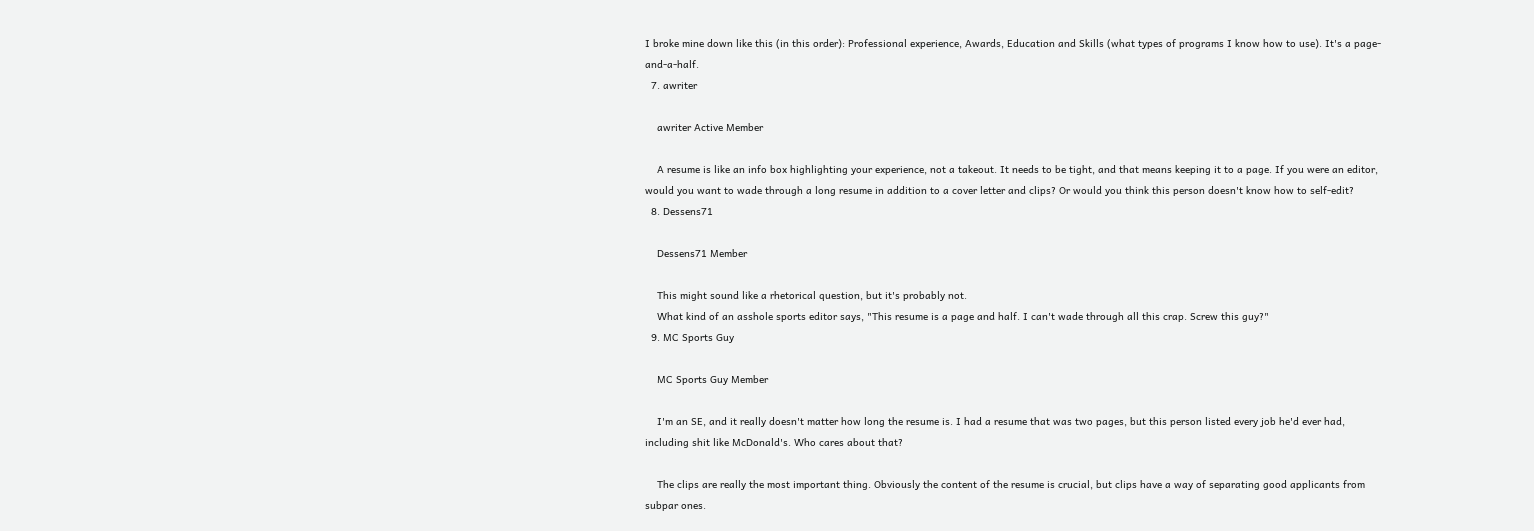I broke mine down like this (in this order): Professional experience, Awards, Education and Skills (what types of programs I know how to use). It's a page-and-a-half.
  7. awriter

    awriter Active Member

    A resume is like an info box highlighting your experience, not a takeout. It needs to be tight, and that means keeping it to a page. If you were an editor, would you want to wade through a long resume in addition to a cover letter and clips? Or would you think this person doesn't know how to self-edit?
  8. Dessens71

    Dessens71 Member

    This might sound like a rhetorical question, but it's probably not.
    What kind of an asshole sports editor says, "This resume is a page and half. I can't wade through all this crap. Screw this guy?"
  9. MC Sports Guy

    MC Sports Guy Member

    I'm an SE, and it really doesn't matter how long the resume is. I had a resume that was two pages, but this person listed every job he'd ever had, including shit like McDonald's. Who cares about that?

    The clips are really the most important thing. Obviously the content of the resume is crucial, but clips have a way of separating good applicants from subpar ones.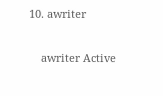10. awriter

    awriter Active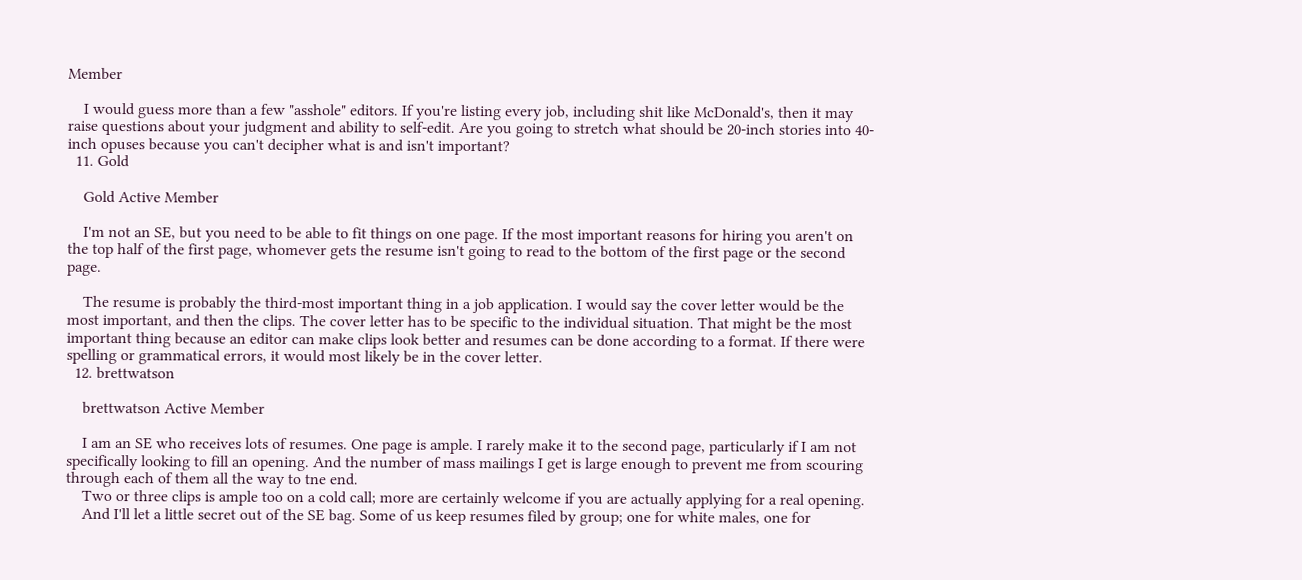Member

    I would guess more than a few "asshole" editors. If you're listing every job, including shit like McDonald's, then it may raise questions about your judgment and ability to self-edit. Are you going to stretch what should be 20-inch stories into 40-inch opuses because you can't decipher what is and isn't important?
  11. Gold

    Gold Active Member

    I'm not an SE, but you need to be able to fit things on one page. If the most important reasons for hiring you aren't on the top half of the first page, whomever gets the resume isn't going to read to the bottom of the first page or the second page.

    The resume is probably the third-most important thing in a job application. I would say the cover letter would be the most important, and then the clips. The cover letter has to be specific to the individual situation. That might be the most important thing because an editor can make clips look better and resumes can be done according to a format. If there were spelling or grammatical errors, it would most likely be in the cover letter.
  12. brettwatson

    brettwatson Active Member

    I am an SE who receives lots of resumes. One page is ample. I rarely make it to the second page, particularly if I am not specifically looking to fill an opening. And the number of mass mailings I get is large enough to prevent me from scouring through each of them all the way to tne end.
    Two or three clips is ample too on a cold call; more are certainly welcome if you are actually applying for a real opening.
    And I'll let a little secret out of the SE bag. Some of us keep resumes filed by group; one for white males, one for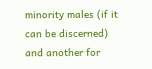minority males (if it can be discerned) and another for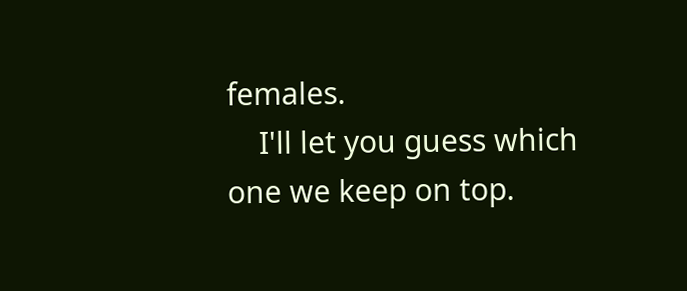females.
    I'll let you guess which one we keep on top.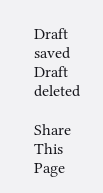Draft saved Draft deleted

Share This Page